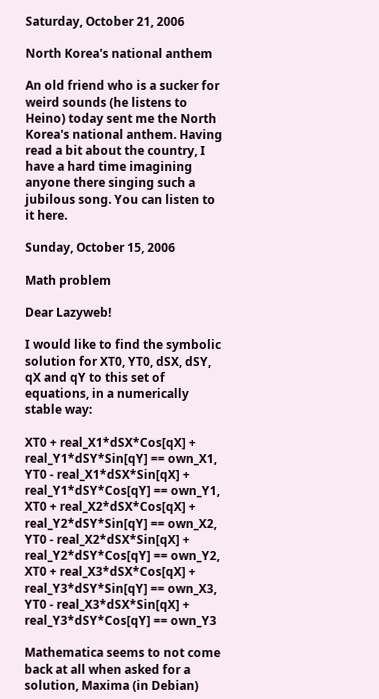Saturday, October 21, 2006

North Korea's national anthem

An old friend who is a sucker for weird sounds (he listens to Heino) today sent me the North Korea's national anthem. Having read a bit about the country, I have a hard time imagining anyone there singing such a jubilous song. You can listen to it here.

Sunday, October 15, 2006

Math problem

Dear Lazyweb!

I would like to find the symbolic solution for XT0, YT0, dSX, dSY, qX and qY to this set of equations, in a numerically stable way:

XT0 + real_X1*dSX*Cos[qX] + real_Y1*dSY*Sin[qY] == own_X1,
YT0 - real_X1*dSX*Sin[qX] + real_Y1*dSY*Cos[qY] == own_Y1,
XT0 + real_X2*dSX*Cos[qX] + real_Y2*dSY*Sin[qY] == own_X2,
YT0 - real_X2*dSX*Sin[qX] + real_Y2*dSY*Cos[qY] == own_Y2,
XT0 + real_X3*dSX*Cos[qX] + real_Y3*dSY*Sin[qY] == own_X3,
YT0 - real_X3*dSX*Sin[qX] + real_Y3*dSY*Cos[qY] == own_Y3

Mathematica seems to not come back at all when asked for a solution, Maxima (in Debian)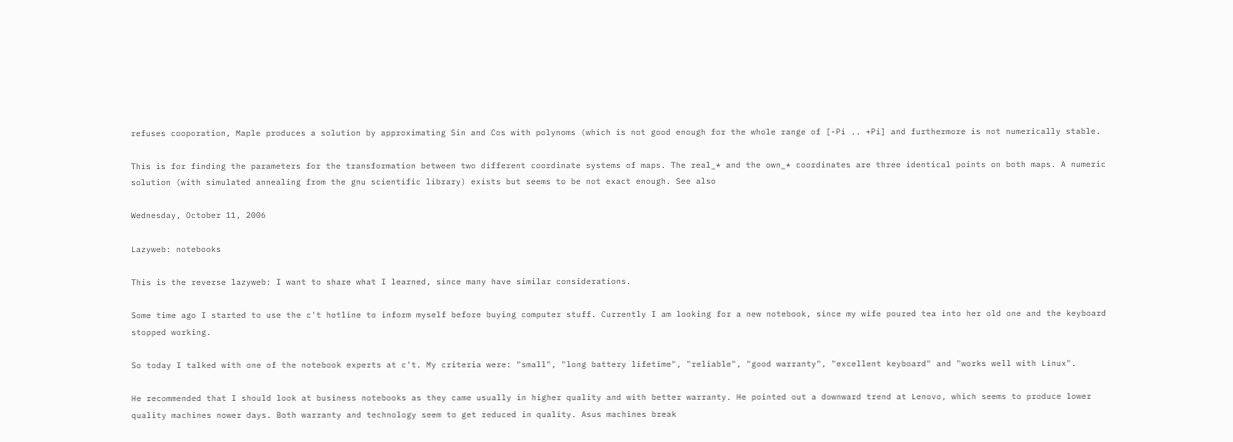refuses cooporation, Maple produces a solution by approximating Sin and Cos with polynoms (which is not good enough for the whole range of [-Pi .. +Pi] and furthermore is not numerically stable.

This is for finding the parameters for the transformation between two different coordinate systems of maps. The real_* and the own_* coordinates are three identical points on both maps. A numeric solution (with simulated annealing from the gnu scientific library) exists but seems to be not exact enough. See also

Wednesday, October 11, 2006

Lazyweb: notebooks

This is the reverse lazyweb: I want to share what I learned, since many have similar considerations.

Some time ago I started to use the c't hotline to inform myself before buying computer stuff. Currently I am looking for a new notebook, since my wife poured tea into her old one and the keyboard stopped working.

So today I talked with one of the notebook experts at c't. My criteria were: "small", "long battery lifetime", "reliable", "good warranty", "excellent keyboard" and "works well with Linux".

He recommended that I should look at business notebooks as they came usually in higher quality and with better warranty. He pointed out a downward trend at Lenovo, which seems to produce lower quality machines nower days. Both warranty and technology seem to get reduced in quality. Asus machines break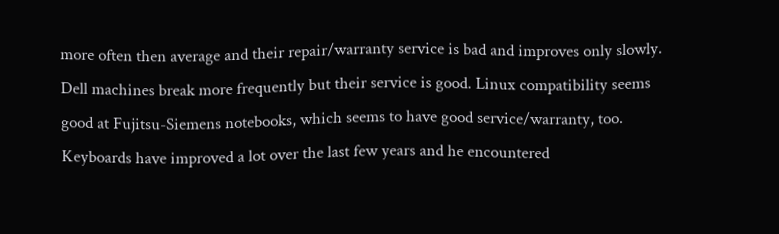more often then average and their repair/warranty service is bad and improves only slowly. Dell machines break more frequently but their service is good. Linux compatibility seems good at Fujitsu-Siemens notebooks, which seems to have good service/warranty, too. Keyboards have improved a lot over the last few years and he encountered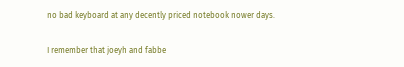no bad keyboard at any decently priced notebook nower days.

I remember that joeyh and fabbe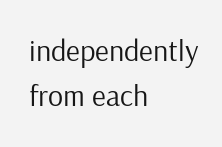independently from each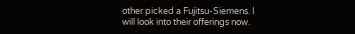other picked a Fujitsu-Siemens. I will look into their offerings now.